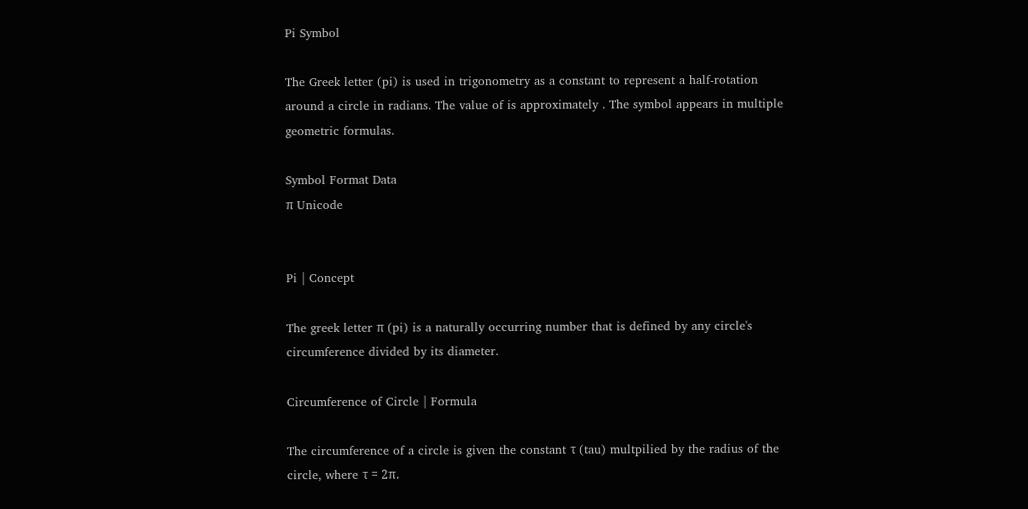Pi Symbol

The Greek letter (pi) is used in trigonometry as a constant to represent a half-rotation around a circle in radians. The value of is approximately . The symbol appears in multiple geometric formulas.

Symbol Format Data
π Unicode


Pi | Concept

The greek letter π (pi) is a naturally occurring number that is defined by any circle's circumference divided by its diameter.

Circumference of Circle | Formula

The circumference of a circle is given the constant τ (tau) multpilied by the radius of the circle, where τ = 2π.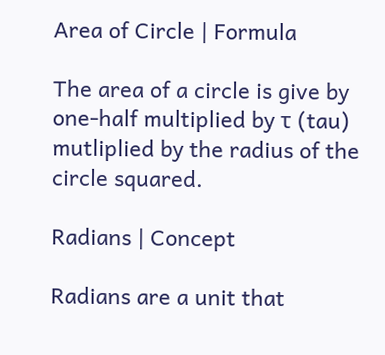Area of Circle | Formula

The area of a circle is give by one-half multiplied by τ (tau) mutliplied by the radius of the circle squared.

Radians | Concept

Radians are a unit that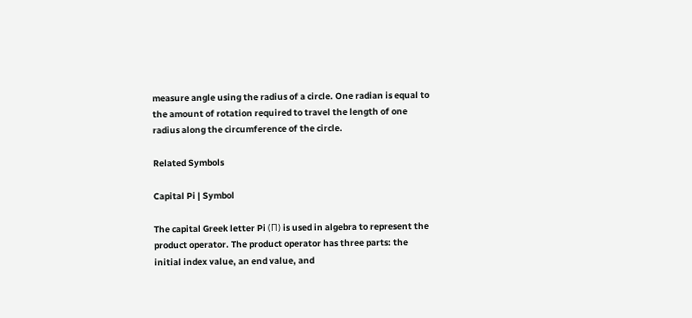measure angle using the radius of a circle. One radian is equal to the amount of rotation required to travel the length of one radius along the circumference of the circle.

Related Symbols

Capital Pi | Symbol

The capital Greek letter Pi (Π) is used in algebra to represent the product operator. The product operator has three parts: the initial index value, an end value, and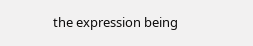the expression being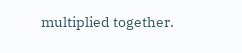multiplied together.